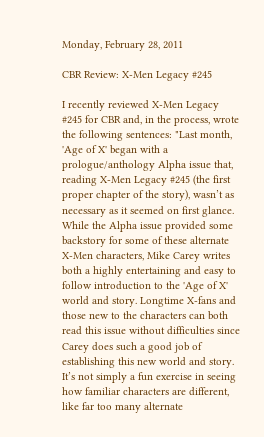Monday, February 28, 2011

CBR Review: X-Men Legacy #245

I recently reviewed X-Men Legacy #245 for CBR and, in the process, wrote the following sentences: "Last month, 'Age of X' began with a prologue/anthology Alpha issue that, reading X-Men Legacy #245 (the first proper chapter of the story), wasn’t as necessary as it seemed on first glance. While the Alpha issue provided some backstory for some of these alternate X-Men characters, Mike Carey writes both a highly entertaining and easy to follow introduction to the 'Age of X' world and story. Longtime X-fans and those new to the characters can both read this issue without difficulties since Carey does such a good job of establishing this new world and story. It’s not simply a fun exercise in seeing how familiar characters are different, like far too many alternate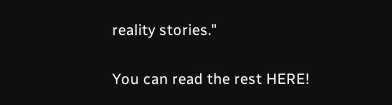reality stories."

You can read the rest HERE!